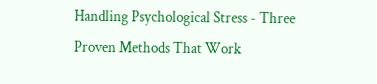Handling Psychological Stress - Three Proven Methods That Work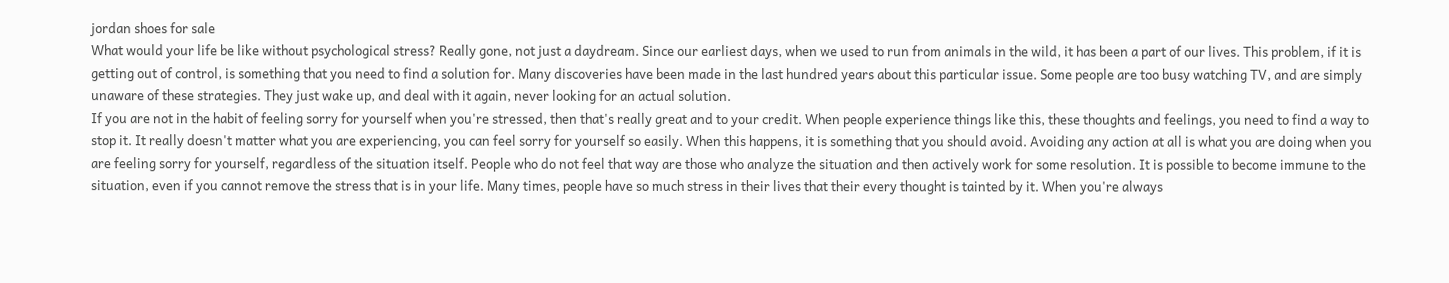jordan shoes for sale
What would your life be like without psychological stress? Really gone, not just a daydream. Since our earliest days, when we used to run from animals in the wild, it has been a part of our lives. This problem, if it is getting out of control, is something that you need to find a solution for. Many discoveries have been made in the last hundred years about this particular issue. Some people are too busy watching TV, and are simply unaware of these strategies. They just wake up, and deal with it again, never looking for an actual solution.
If you are not in the habit of feeling sorry for yourself when you're stressed, then that's really great and to your credit. When people experience things like this, these thoughts and feelings, you need to find a way to stop it. It really doesn't matter what you are experiencing, you can feel sorry for yourself so easily. When this happens, it is something that you should avoid. Avoiding any action at all is what you are doing when you are feeling sorry for yourself, regardless of the situation itself. People who do not feel that way are those who analyze the situation and then actively work for some resolution. It is possible to become immune to the situation, even if you cannot remove the stress that is in your life. Many times, people have so much stress in their lives that their every thought is tainted by it. When you're always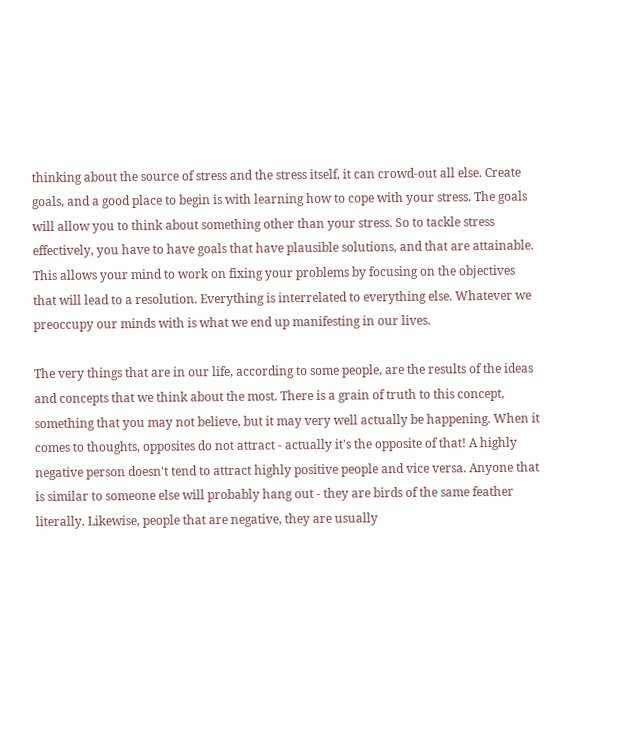thinking about the source of stress and the stress itself, it can crowd-out all else. Create goals, and a good place to begin is with learning how to cope with your stress. The goals will allow you to think about something other than your stress. So to tackle stress effectively, you have to have goals that have plausible solutions, and that are attainable. This allows your mind to work on fixing your problems by focusing on the objectives that will lead to a resolution. Everything is interrelated to everything else. Whatever we preoccupy our minds with is what we end up manifesting in our lives.

The very things that are in our life, according to some people, are the results of the ideas and concepts that we think about the most. There is a grain of truth to this concept, something that you may not believe, but it may very well actually be happening. When it comes to thoughts, opposites do not attract - actually it's the opposite of that! A highly negative person doesn't tend to attract highly positive people and vice versa. Anyone that is similar to someone else will probably hang out - they are birds of the same feather literally. Likewise, people that are negative, they are usually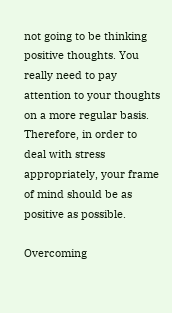not going to be thinking positive thoughts. You really need to pay attention to your thoughts on a more regular basis. Therefore, in order to deal with stress appropriately, your frame of mind should be as positive as possible.

Overcoming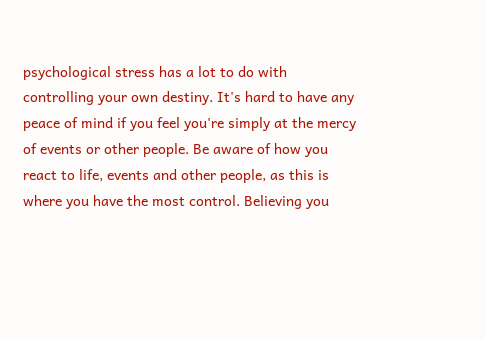psychological stress has a lot to do with controlling your own destiny. It's hard to have any peace of mind if you feel you're simply at the mercy of events or other people. Be aware of how you react to life, events and other people, as this is where you have the most control. Believing you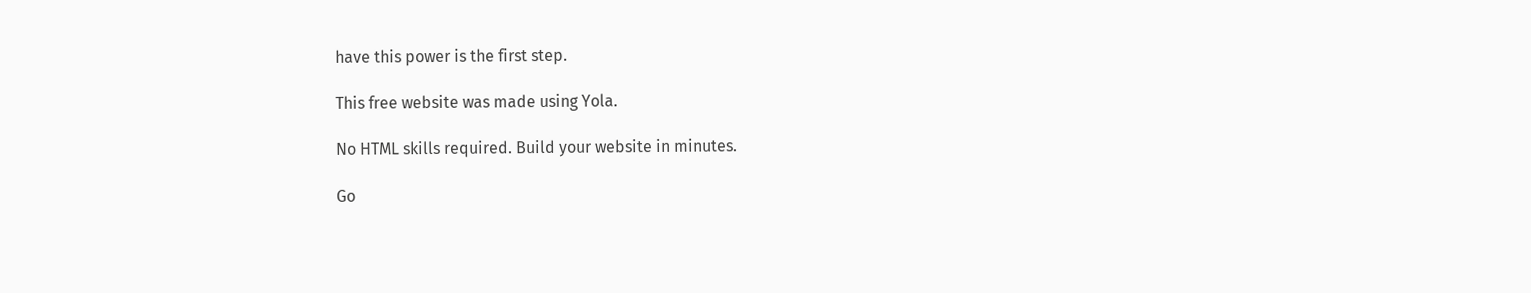have this power is the first step.

This free website was made using Yola.

No HTML skills required. Build your website in minutes.

Go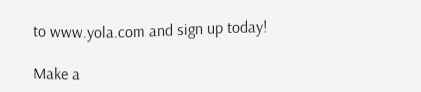to www.yola.com and sign up today!

Make a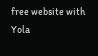free website with Yola